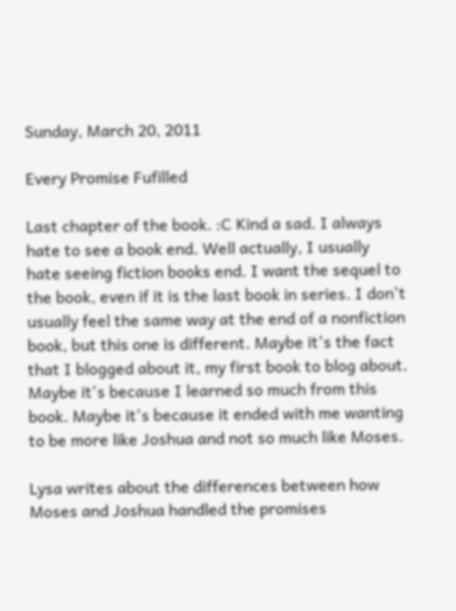Sunday, March 20, 2011

Every Promise Fufilled

Last chapter of the book. :C Kind a sad. I always hate to see a book end. Well actually, I usually hate seeing fiction books end. I want the sequel to the book, even if it is the last book in series. I don't usually feel the same way at the end of a nonfiction book, but this one is different. Maybe it's the fact that I blogged about it, my first book to blog about. Maybe it's because I learned so much from this book. Maybe it's because it ended with me wanting to be more like Joshua and not so much like Moses.

Lysa writes about the differences between how Moses and Joshua handled the promises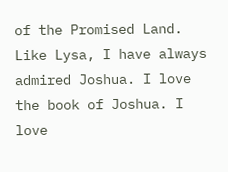of the Promised Land. Like Lysa, I have always admired Joshua. I love the book of Joshua. I love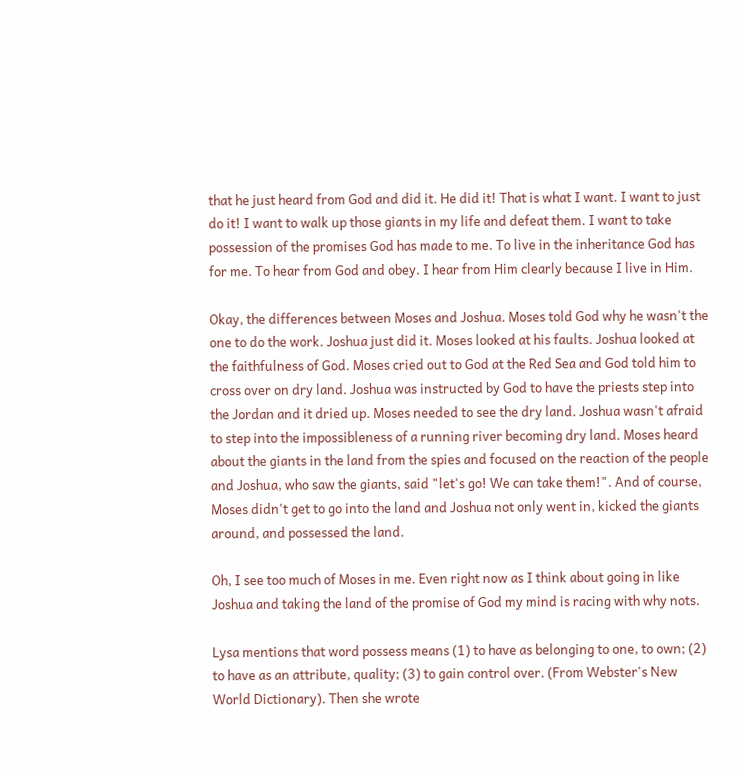that he just heard from God and did it. He did it! That is what I want. I want to just do it! I want to walk up those giants in my life and defeat them. I want to take possession of the promises God has made to me. To live in the inheritance God has for me. To hear from God and obey. I hear from Him clearly because I live in Him.

Okay, the differences between Moses and Joshua. Moses told God why he wasn't the one to do the work. Joshua just did it. Moses looked at his faults. Joshua looked at the faithfulness of God. Moses cried out to God at the Red Sea and God told him to cross over on dry land. Joshua was instructed by God to have the priests step into the Jordan and it dried up. Moses needed to see the dry land. Joshua wasn't afraid to step into the impossibleness of a running river becoming dry land. Moses heard about the giants in the land from the spies and focused on the reaction of the people and Joshua, who saw the giants, said "let's go! We can take them!". And of course, Moses didn't get to go into the land and Joshua not only went in, kicked the giants around, and possessed the land.

Oh, I see too much of Moses in me. Even right now as I think about going in like Joshua and taking the land of the promise of God my mind is racing with why nots.

Lysa mentions that word possess means (1) to have as belonging to one, to own; (2) to have as an attribute, quality; (3) to gain control over. (From Webster's New World Dictionary). Then she wrote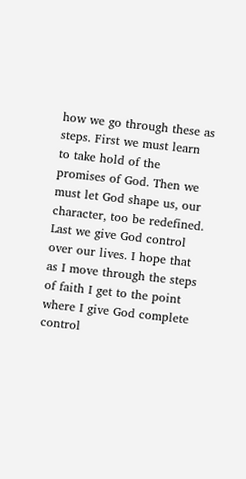how we go through these as steps. First we must learn to take hold of the promises of God. Then we must let God shape us, our character, too be redefined. Last we give God control over our lives. I hope that as I move through the steps of faith I get to the point where I give God complete control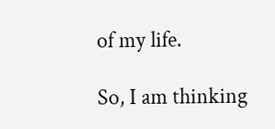of my life.

So, I am thinking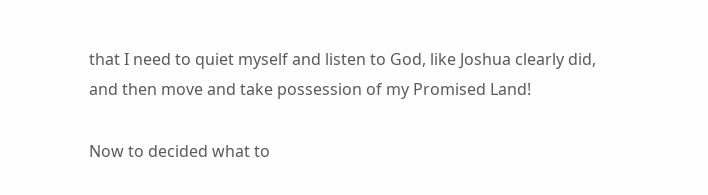that I need to quiet myself and listen to God, like Joshua clearly did, and then move and take possession of my Promised Land!

Now to decided what to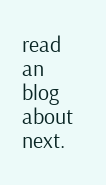read an blog about next.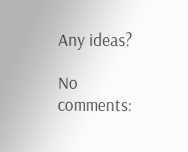Any ideas?

No comments: